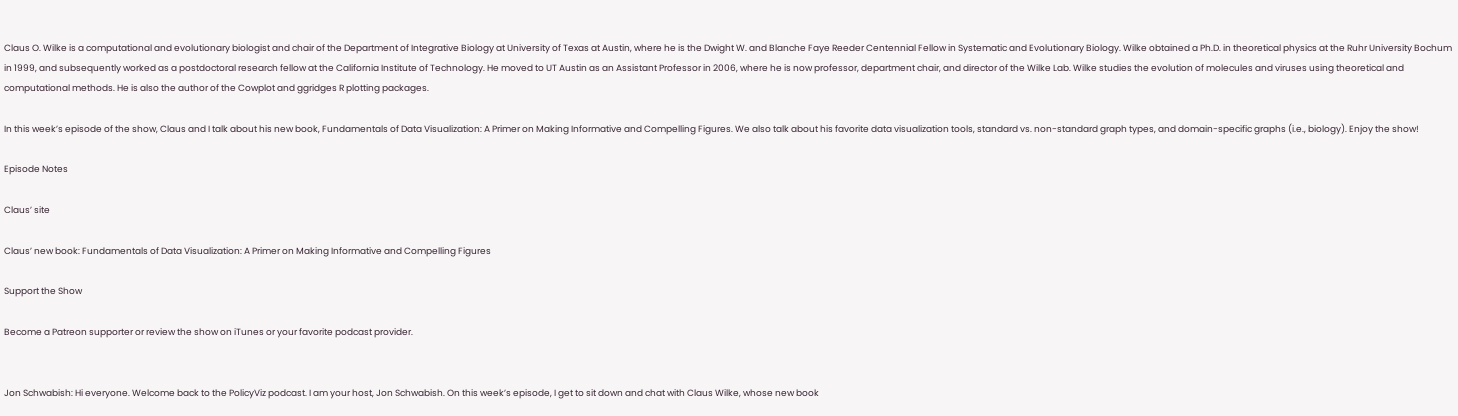Claus O. Wilke is a computational and evolutionary biologist and chair of the Department of Integrative Biology at University of Texas at Austin, where he is the Dwight W. and Blanche Faye Reeder Centennial Fellow in Systematic and Evolutionary Biology. Wilke obtained a Ph.D. in theoretical physics at the Ruhr University Bochum in 1999, and subsequently worked as a postdoctoral research fellow at the California Institute of Technology. He moved to UT Austin as an Assistant Professor in 2006, where he is now professor, department chair, and director of the Wilke Lab. Wilke studies the evolution of molecules and viruses using theoretical and computational methods. He is also the author of the Cowplot and ggridges R plotting packages.

In this week’s episode of the show, Claus and I talk about his new book, Fundamentals of Data Visualization: A Primer on Making Informative and Compelling Figures. We also talk about his favorite data visualization tools, standard vs. non-standard graph types, and domain-specific graphs (i.e., biology). Enjoy the show!

Episode Notes

Claus’ site

Claus’ new book: Fundamentals of Data Visualization: A Primer on Making Informative and Compelling Figures

Support the Show

Become a Patreon supporter or review the show on iTunes or your favorite podcast provider.


Jon Schwabish: Hi everyone. Welcome back to the PolicyViz podcast. I am your host, Jon Schwabish. On this week’s episode, I get to sit down and chat with Claus Wilke, whose new book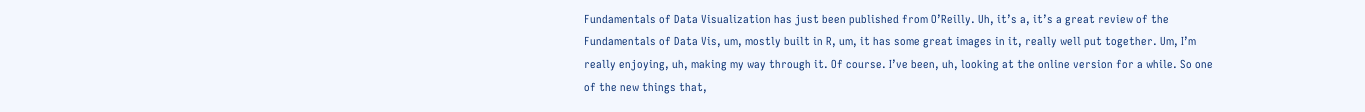Fundamentals of Data Visualization has just been published from O’Reilly. Uh, it’s a, it’s a great review of the Fundamentals of Data Vis, um, mostly built in R, um, it has some great images in it, really well put together. Um, I’m really enjoying, uh, making my way through it. Of course. I’ve been, uh, looking at the online version for a while. So one of the new things that,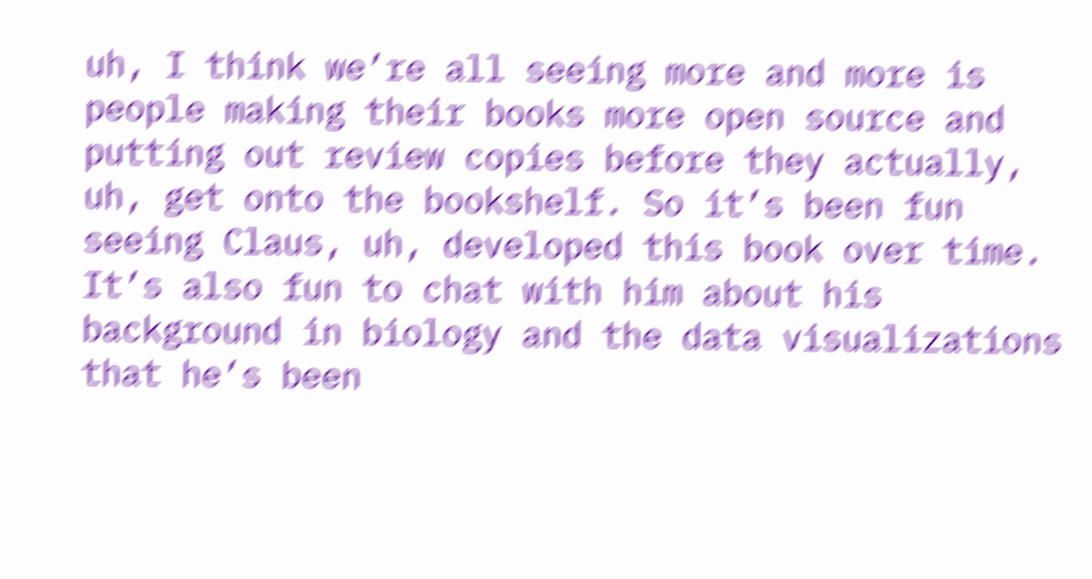uh, I think we’re all seeing more and more is people making their books more open source and putting out review copies before they actually, uh, get onto the bookshelf. So it’s been fun seeing Claus, uh, developed this book over time. It’s also fun to chat with him about his background in biology and the data visualizations that he’s been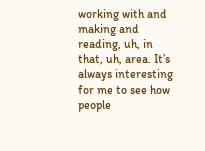working with and making and reading, uh, in that, uh, area. It’s always interesting for me to see how people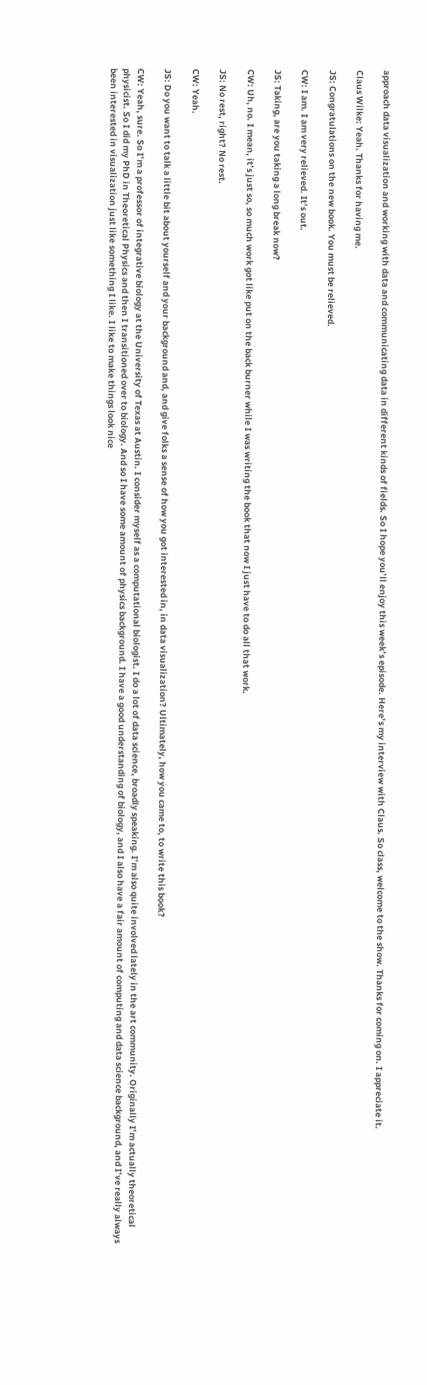approach data visualization and working with data and communicating data in different kinds of fields. So I hope you’ll enjoy this week’s episode. Here’s my interview with Claus. So class, welcome to the show. Thanks for coming on. I appreciate it.

Claus Wilke: Yeah. Thanks for having me.

JS: Congratulations on the new book. You must be relieved.

CW: I am. I am very relieved. It’s out.

JS: Taking, are you taking a long break now?

CW: Uh, no. I mean, it’s just so, so much work got like put on the back burner while I was writing the book that now I just have to do all that work.

JS: No rest, right? No rest.

CW: Yeah.

JS: Do you want to talk a little bit about yourself and your background and, and give folks a sense of how you got interested in, in data visualization? Ultimately, how you came to, to write this book?

CW: Yeah, sure. So I’m a professor of integrative biology at the University of Texas at Austin. I consider myself as a computational biologist. I do a lot of data science, broadly speaking. I’m also quite involved lately in the art community. Originally I’m actually theoretical physicist. So I did my PhD in Theoretical Physics and then I transitioned over to biology. And so I have some amount of physics background. I have a good understanding of biology, and I also have a fair amount of computing and data science background, and I’ve really always been interested in visualization just like something I like. I like to make things look nice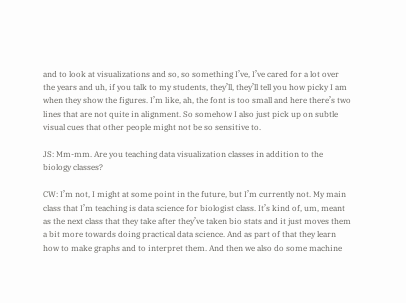and to look at visualizations and so, so something I’ve, I’ve cared for a lot over the years and uh, if you talk to my students, they’ll, they’ll tell you how picky I am when they show the figures. I’m like, ah, the font is too small and here there’s two lines that are not quite in alignment. So somehow I also just pick up on subtle visual cues that other people might not be so sensitive to.

JS: Mm-mm. Are you teaching data visualization classes in addition to the biology classes?

CW: I’m not, I might at some point in the future, but I’m currently not. My main class that I’m teaching is data science for biologist class. It’s kind of, um, meant as the next class that they take after they’ve taken bio stats and it just moves them a bit more towards doing practical data science. And as part of that they learn how to make graphs and to interpret them. And then we also do some machine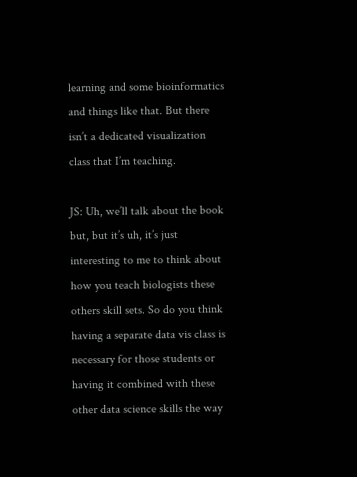learning and some bioinformatics and things like that. But there isn’t a dedicated visualization class that I’m teaching.

JS: Uh, we’ll talk about the book but, but it’s uh, it’s just interesting to me to think about how you teach biologists these others skill sets. So do you think having a separate data vis class is necessary for those students or having it combined with these other data science skills the way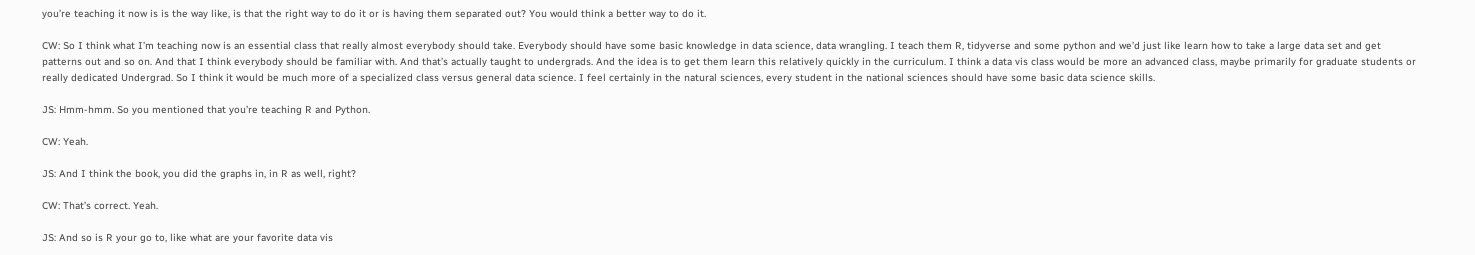you’re teaching it now is is the way like, is that the right way to do it or is having them separated out? You would think a better way to do it.

CW: So I think what I’m teaching now is an essential class that really almost everybody should take. Everybody should have some basic knowledge in data science, data wrangling. I teach them R, tidyverse and some python and we’d just like learn how to take a large data set and get patterns out and so on. And that I think everybody should be familiar with. And that’s actually taught to undergrads. And the idea is to get them learn this relatively quickly in the curriculum. I think a data vis class would be more an advanced class, maybe primarily for graduate students or really dedicated Undergrad. So I think it would be much more of a specialized class versus general data science. I feel certainly in the natural sciences, every student in the national sciences should have some basic data science skills.

JS: Hmm-hmm. So you mentioned that you’re teaching R and Python.

CW: Yeah.

JS: And I think the book, you did the graphs in, in R as well, right?

CW: That’s correct. Yeah.

JS: And so is R your go to, like what are your favorite data vis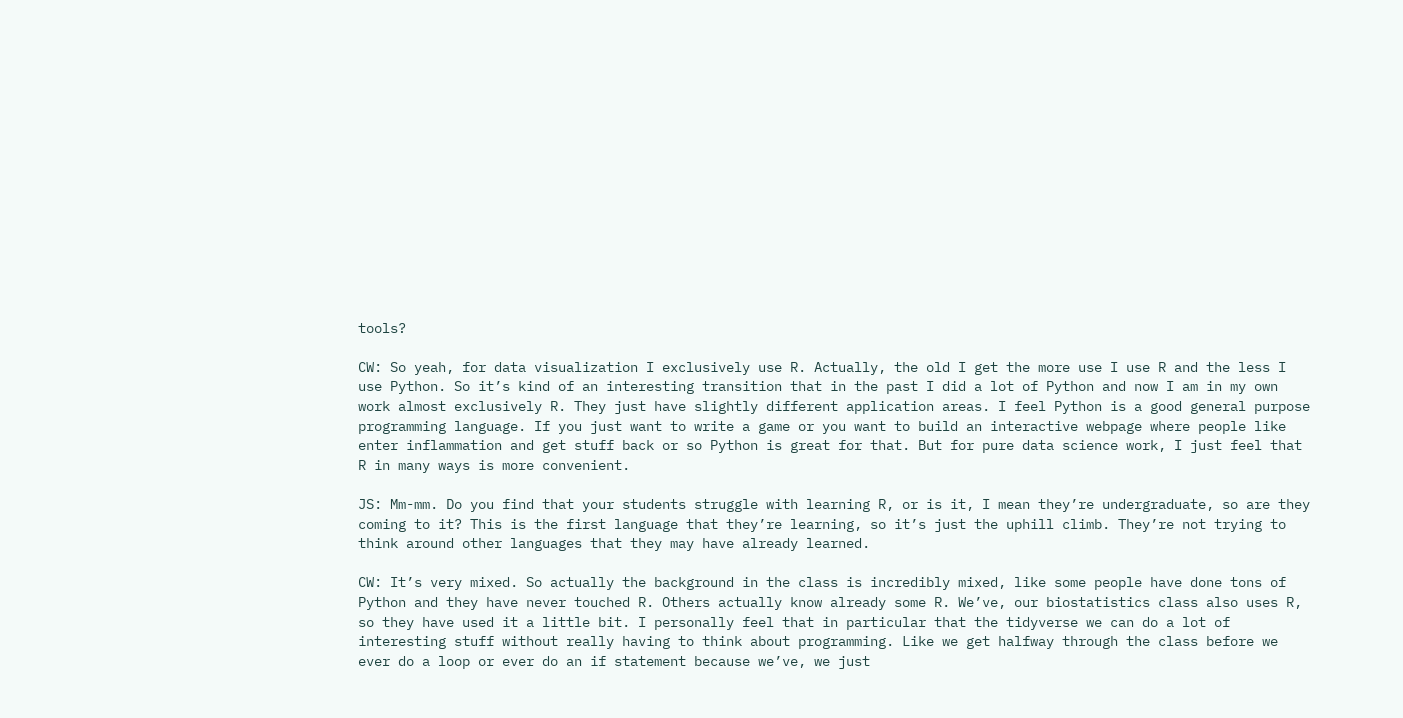tools?

CW: So yeah, for data visualization I exclusively use R. Actually, the old I get the more use I use R and the less I use Python. So it’s kind of an interesting transition that in the past I did a lot of Python and now I am in my own work almost exclusively R. They just have slightly different application areas. I feel Python is a good general purpose programming language. If you just want to write a game or you want to build an interactive webpage where people like enter inflammation and get stuff back or so Python is great for that. But for pure data science work, I just feel that R in many ways is more convenient.

JS: Mm-mm. Do you find that your students struggle with learning R, or is it, I mean they’re undergraduate, so are they coming to it? This is the first language that they’re learning, so it’s just the uphill climb. They’re not trying to think around other languages that they may have already learned.

CW: It’s very mixed. So actually the background in the class is incredibly mixed, like some people have done tons of Python and they have never touched R. Others actually know already some R. We’ve, our biostatistics class also uses R, so they have used it a little bit. I personally feel that in particular that the tidyverse we can do a lot of interesting stuff without really having to think about programming. Like we get halfway through the class before we ever do a loop or ever do an if statement because we’ve, we just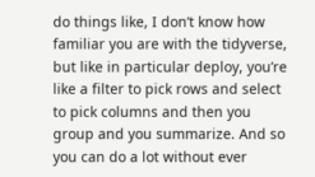do things like, I don’t know how familiar you are with the tidyverse, but like in particular deploy, you’re like a filter to pick rows and select to pick columns and then you group and you summarize. And so you can do a lot without ever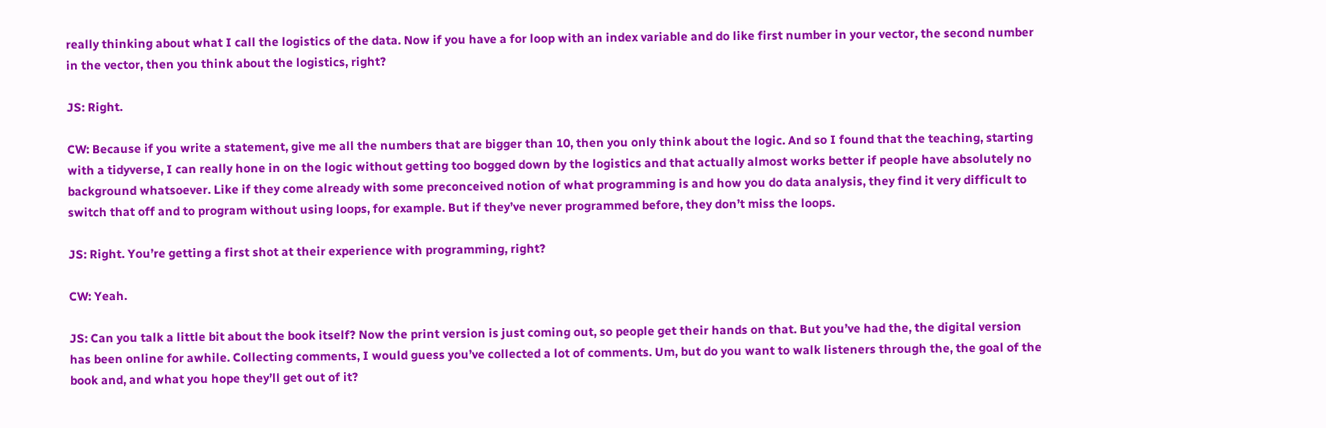really thinking about what I call the logistics of the data. Now if you have a for loop with an index variable and do like first number in your vector, the second number in the vector, then you think about the logistics, right?

JS: Right.

CW: Because if you write a statement, give me all the numbers that are bigger than 10, then you only think about the logic. And so I found that the teaching, starting with a tidyverse, I can really hone in on the logic without getting too bogged down by the logistics and that actually almost works better if people have absolutely no background whatsoever. Like if they come already with some preconceived notion of what programming is and how you do data analysis, they find it very difficult to switch that off and to program without using loops, for example. But if they’ve never programmed before, they don’t miss the loops.

JS: Right. You’re getting a first shot at their experience with programming, right?

CW: Yeah.

JS: Can you talk a little bit about the book itself? Now the print version is just coming out, so people get their hands on that. But you’ve had the, the digital version has been online for awhile. Collecting comments, I would guess you’ve collected a lot of comments. Um, but do you want to walk listeners through the, the goal of the book and, and what you hope they’ll get out of it?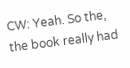CW: Yeah. So the, the book really had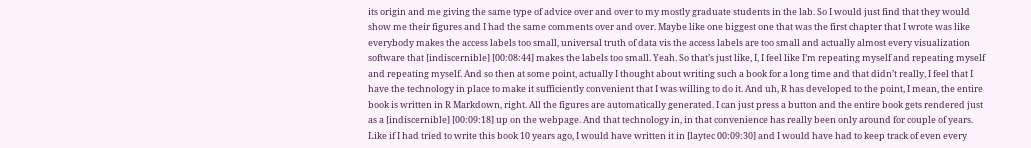its origin and me giving the same type of advice over and over to my mostly graduate students in the lab. So I would just find that they would show me their figures and I had the same comments over and over. Maybe like one biggest one that was the first chapter that I wrote was like everybody makes the access labels too small, universal truth of data vis the access labels are too small and actually almost every visualization software that [indiscernible] [00:08:44] makes the labels too small. Yeah. So that’s just like, I, I feel like I’m repeating myself and repeating myself and repeating myself. And so then at some point, actually I thought about writing such a book for a long time and that didn’t really, I feel that I have the technology in place to make it sufficiently convenient that I was willing to do it. And uh, R has developed to the point, I mean, the entire book is written in R Markdown, right. All the figures are automatically generated. I can just press a button and the entire book gets rendered just as a [indiscernible] [00:09:18] up on the webpage. And that technology in, in that convenience has really been only around for couple of years. Like if I had tried to write this book 10 years ago, I would have written it in [laytec 00:09:30] and I would have had to keep track of even every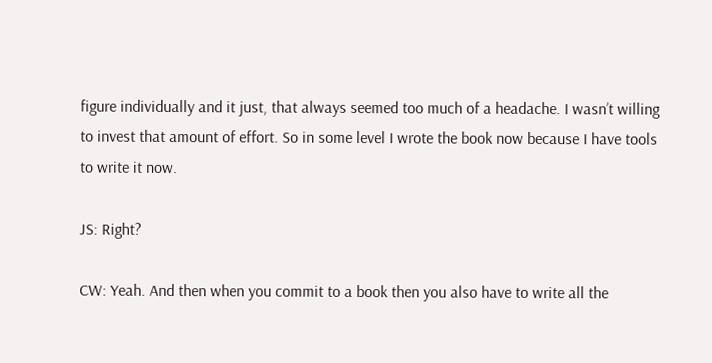figure individually and it just, that always seemed too much of a headache. I wasn’t willing to invest that amount of effort. So in some level I wrote the book now because I have tools to write it now.

JS: Right?

CW: Yeah. And then when you commit to a book then you also have to write all the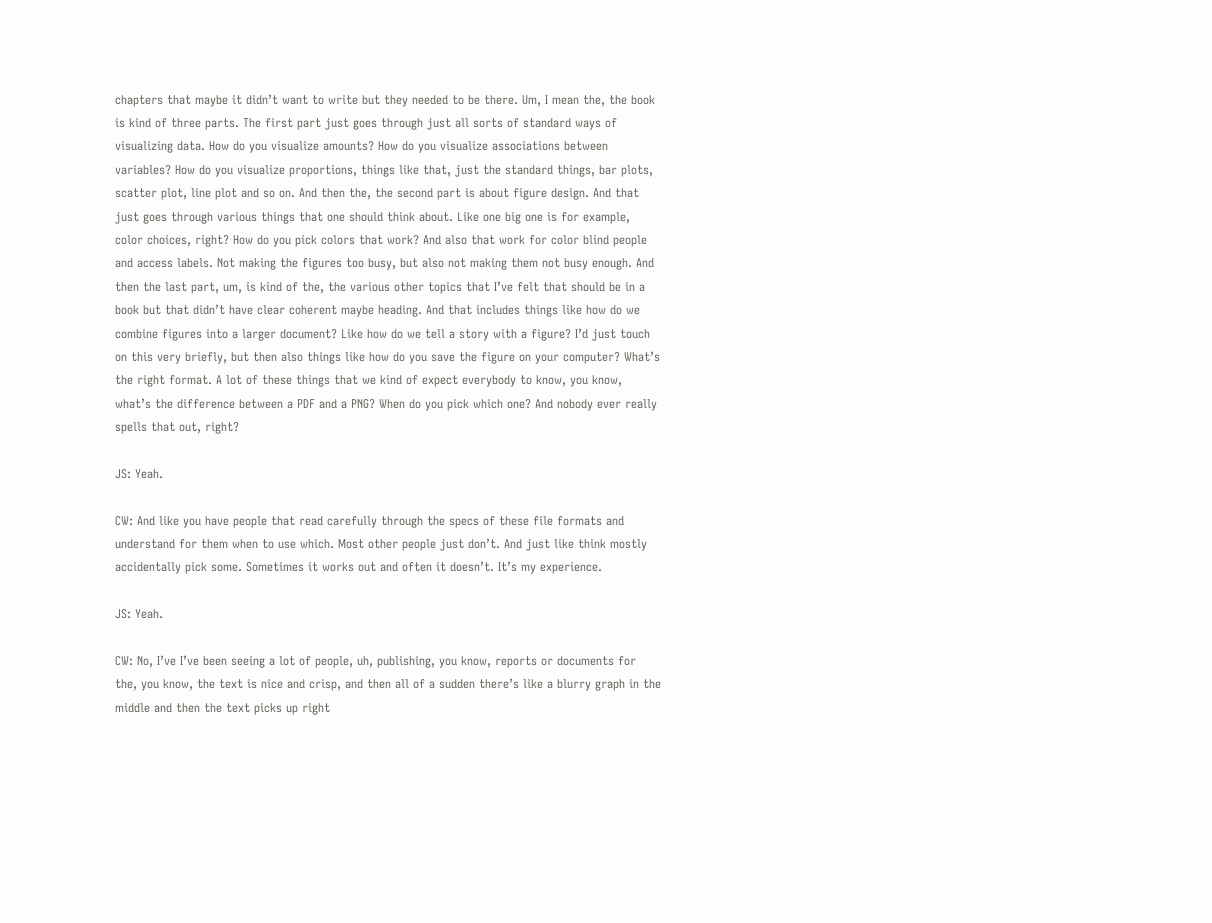chapters that maybe it didn’t want to write but they needed to be there. Um, I mean the, the book is kind of three parts. The first part just goes through just all sorts of standard ways of visualizing data. How do you visualize amounts? How do you visualize associations between variables? How do you visualize proportions, things like that, just the standard things, bar plots, scatter plot, line plot and so on. And then the, the second part is about figure design. And that just goes through various things that one should think about. Like one big one is for example, color choices, right? How do you pick colors that work? And also that work for color blind people and access labels. Not making the figures too busy, but also not making them not busy enough. And then the last part, um, is kind of the, the various other topics that I’ve felt that should be in a book but that didn’t have clear coherent maybe heading. And that includes things like how do we combine figures into a larger document? Like how do we tell a story with a figure? I’d just touch on this very briefly, but then also things like how do you save the figure on your computer? What’s the right format. A lot of these things that we kind of expect everybody to know, you know, what’s the difference between a PDF and a PNG? When do you pick which one? And nobody ever really spells that out, right?

JS: Yeah.

CW: And like you have people that read carefully through the specs of these file formats and understand for them when to use which. Most other people just don’t. And just like think mostly accidentally pick some. Sometimes it works out and often it doesn’t. It’s my experience.

JS: Yeah.

CW: No, I’ve I’ve been seeing a lot of people, uh, publishing, you know, reports or documents for the, you know, the text is nice and crisp, and then all of a sudden there’s like a blurry graph in the middle and then the text picks up right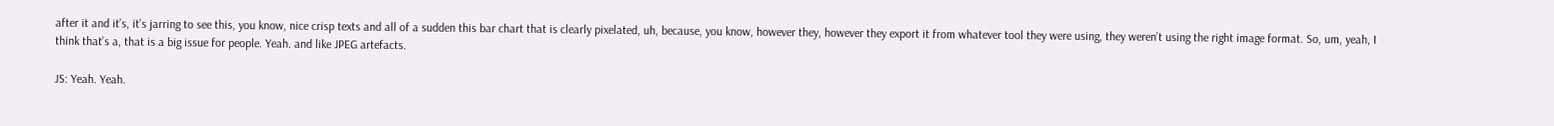after it and it’s, it’s jarring to see this, you know, nice crisp texts and all of a sudden this bar chart that is clearly pixelated, uh, because, you know, however they, however they export it from whatever tool they were using, they weren’t using the right image format. So, um, yeah, I think that’s a, that is a big issue for people. Yeah. and like JPEG artefacts.

JS: Yeah. Yeah.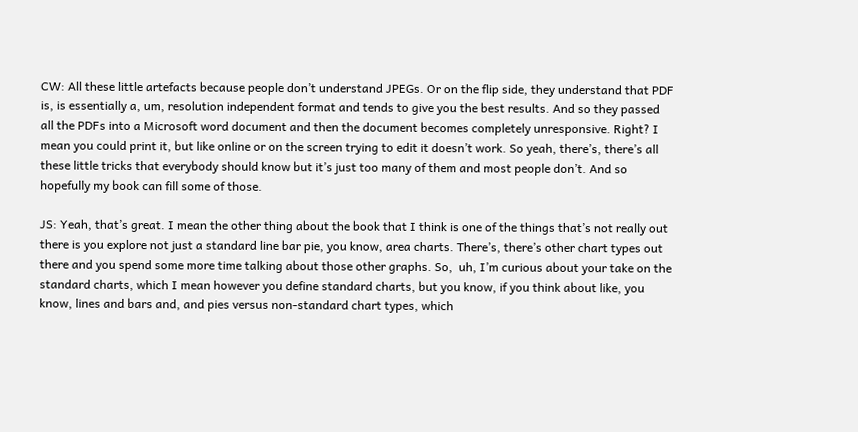CW: All these little artefacts because people don’t understand JPEGs. Or on the flip side, they understand that PDF is, is essentially a, um, resolution independent format and tends to give you the best results. And so they passed all the PDFs into a Microsoft word document and then the document becomes completely unresponsive. Right? I mean you could print it, but like online or on the screen trying to edit it doesn’t work. So yeah, there’s, there’s all these little tricks that everybody should know but it’s just too many of them and most people don’t. And so hopefully my book can fill some of those.

JS: Yeah, that’s great. I mean the other thing about the book that I think is one of the things that’s not really out there is you explore not just a standard line bar pie, you know, area charts. There’s, there’s other chart types out there and you spend some more time talking about those other graphs. So,  uh, I’m curious about your take on the standard charts, which I mean however you define standard charts, but you know, if you think about like, you know, lines and bars and, and pies versus non-standard chart types, which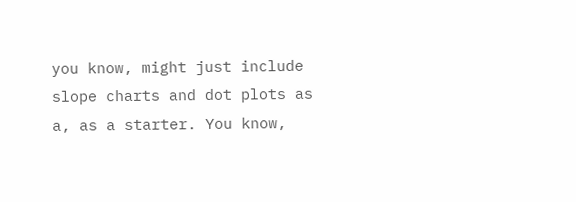you know, might just include slope charts and dot plots as a, as a starter. You know,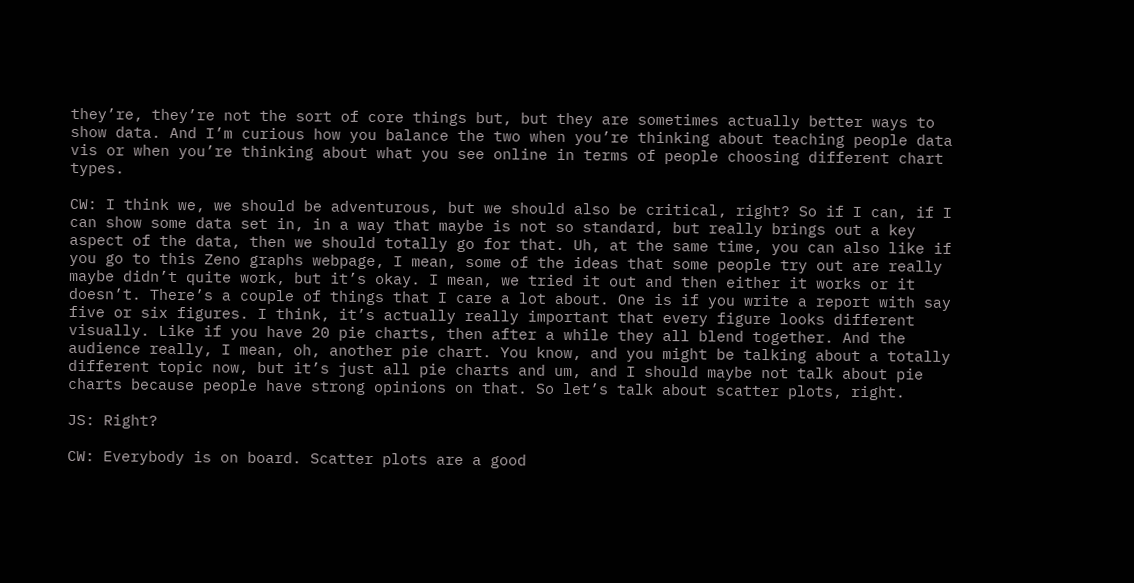they’re, they’re not the sort of core things but, but they are sometimes actually better ways to show data. And I’m curious how you balance the two when you’re thinking about teaching people data vis or when you’re thinking about what you see online in terms of people choosing different chart types.

CW: I think we, we should be adventurous, but we should also be critical, right? So if I can, if I can show some data set in, in a way that maybe is not so standard, but really brings out a key aspect of the data, then we should totally go for that. Uh, at the same time, you can also like if you go to this Zeno graphs webpage, I mean, some of the ideas that some people try out are really maybe didn’t quite work, but it’s okay. I mean, we tried it out and then either it works or it doesn’t. There’s a couple of things that I care a lot about. One is if you write a report with say five or six figures. I think, it’s actually really important that every figure looks different visually. Like if you have 20 pie charts, then after a while they all blend together. And the audience really, I mean, oh, another pie chart. You know, and you might be talking about a totally different topic now, but it’s just all pie charts and um, and I should maybe not talk about pie charts because people have strong opinions on that. So let’s talk about scatter plots, right.

JS: Right?

CW: Everybody is on board. Scatter plots are a good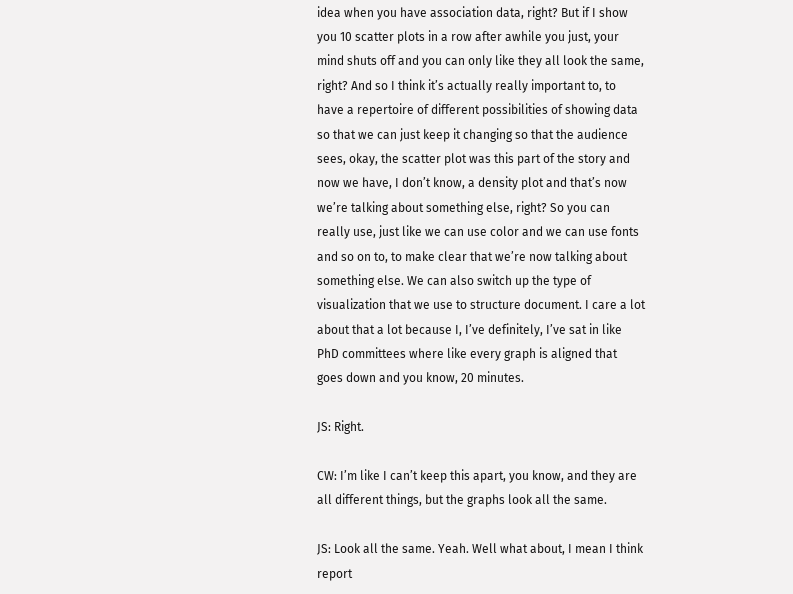idea when you have association data, right? But if I show you 10 scatter plots in a row after awhile you just, your mind shuts off and you can only like they all look the same, right? And so I think it’s actually really important to, to have a repertoire of different possibilities of showing data so that we can just keep it changing so that the audience sees, okay, the scatter plot was this part of the story and now we have, I don’t know, a density plot and that’s now we’re talking about something else, right? So you can really use, just like we can use color and we can use fonts and so on to, to make clear that we’re now talking about something else. We can also switch up the type of visualization that we use to structure document. I care a lot about that a lot because I, I’ve definitely, I’ve sat in like PhD committees where like every graph is aligned that goes down and you know, 20 minutes.

JS: Right.

CW: I’m like I can’t keep this apart, you know, and they are all different things, but the graphs look all the same.

JS: Look all the same. Yeah. Well what about, I mean I think report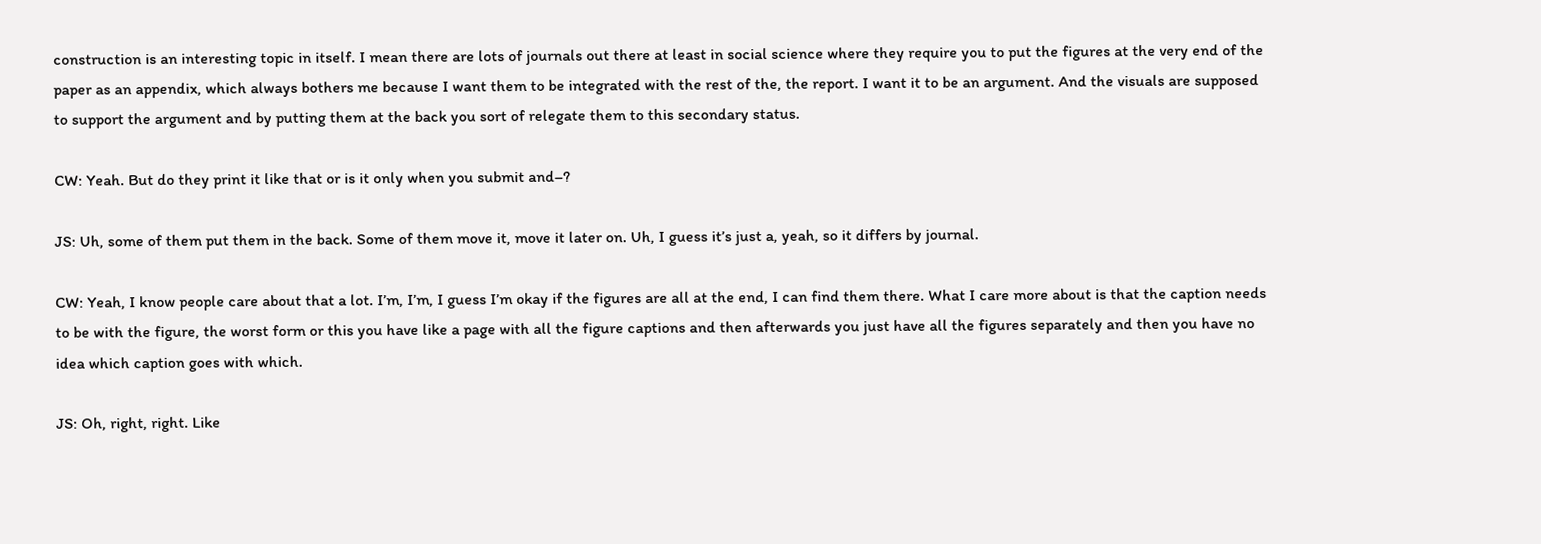construction is an interesting topic in itself. I mean there are lots of journals out there at least in social science where they require you to put the figures at the very end of the paper as an appendix, which always bothers me because I want them to be integrated with the rest of the, the report. I want it to be an argument. And the visuals are supposed to support the argument and by putting them at the back you sort of relegate them to this secondary status.

CW: Yeah. But do they print it like that or is it only when you submit and–?

JS: Uh, some of them put them in the back. Some of them move it, move it later on. Uh, I guess it’s just a, yeah, so it differs by journal.

CW: Yeah, I know people care about that a lot. I’m, I’m, I guess I’m okay if the figures are all at the end, I can find them there. What I care more about is that the caption needs to be with the figure, the worst form or this you have like a page with all the figure captions and then afterwards you just have all the figures separately and then you have no idea which caption goes with which.

JS: Oh, right, right. Like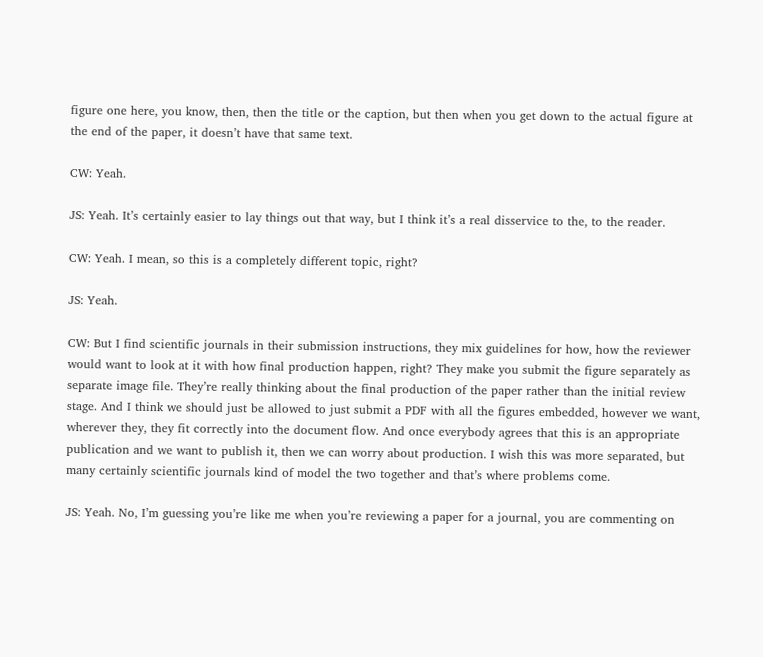figure one here, you know, then, then the title or the caption, but then when you get down to the actual figure at the end of the paper, it doesn’t have that same text.

CW: Yeah.

JS: Yeah. It’s certainly easier to lay things out that way, but I think it’s a real disservice to the, to the reader.

CW: Yeah. I mean, so this is a completely different topic, right?

JS: Yeah.

CW: But I find scientific journals in their submission instructions, they mix guidelines for how, how the reviewer would want to look at it with how final production happen, right? They make you submit the figure separately as separate image file. They’re really thinking about the final production of the paper rather than the initial review stage. And I think we should just be allowed to just submit a PDF with all the figures embedded, however we want, wherever they, they fit correctly into the document flow. And once everybody agrees that this is an appropriate publication and we want to publish it, then we can worry about production. I wish this was more separated, but many certainly scientific journals kind of model the two together and that’s where problems come.

JS: Yeah. No, I’m guessing you’re like me when you’re reviewing a paper for a journal, you are commenting on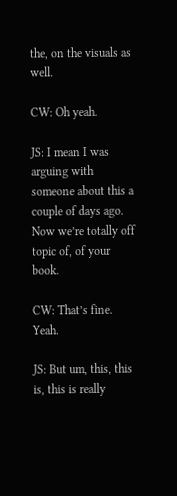the, on the visuals as well.

CW: Oh yeah.

JS: I mean I was arguing with someone about this a couple of days ago. Now we’re totally off topic of, of your book.

CW: That’s fine. Yeah.

JS: But um, this, this is, this is really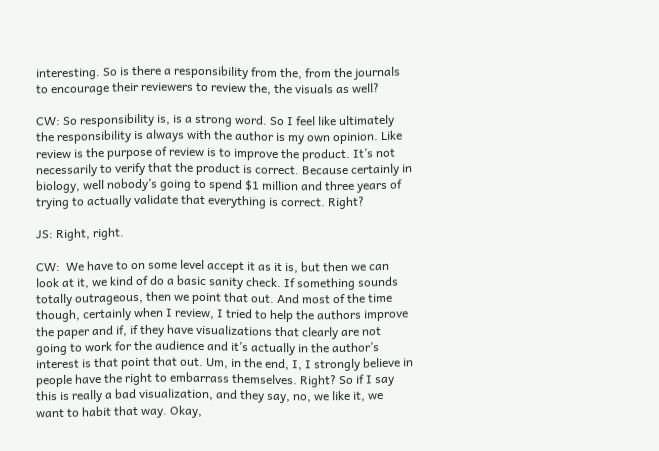interesting. So is there a responsibility from the, from the journals to encourage their reviewers to review the, the visuals as well?

CW: So responsibility is, is a strong word. So I feel like ultimately the responsibility is always with the author is my own opinion. Like review is the purpose of review is to improve the product. It’s not necessarily to verify that the product is correct. Because certainly in biology, well nobody’s going to spend $1 million and three years of trying to actually validate that everything is correct. Right?

JS: Right, right.

CW:  We have to on some level accept it as it is, but then we can look at it, we kind of do a basic sanity check. If something sounds totally outrageous, then we point that out. And most of the time though, certainly when I review, I tried to help the authors improve the paper and if, if they have visualizations that clearly are not going to work for the audience and it’s actually in the author’s interest is that point that out. Um, in the end, I, I strongly believe in people have the right to embarrass themselves. Right? So if I say this is really a bad visualization, and they say, no, we like it, we want to habit that way. Okay,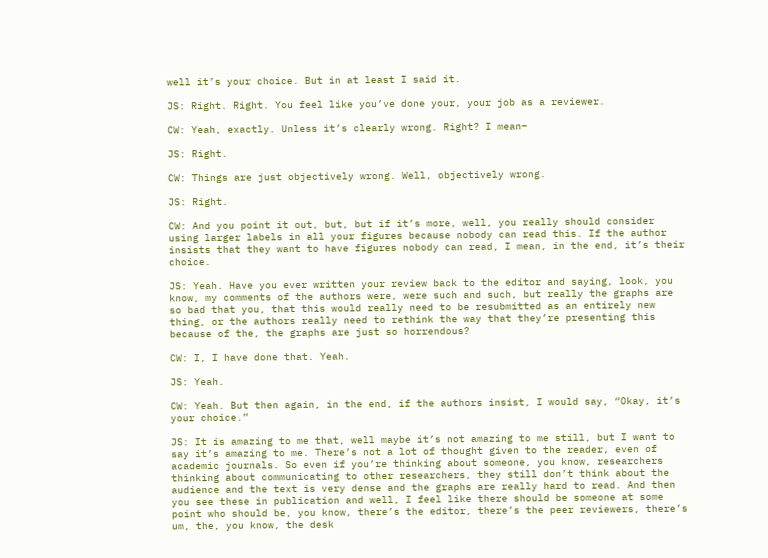well it’s your choice. But in at least I said it.

JS: Right. Right. You feel like you’ve done your, your job as a reviewer.

CW: Yeah, exactly. Unless it’s clearly wrong. Right? I mean–

JS: Right.

CW: Things are just objectively wrong. Well, objectively wrong.

JS: Right.

CW: And you point it out, but, but if it’s more, well, you really should consider using larger labels in all your figures because nobody can read this. If the author insists that they want to have figures nobody can read, I mean, in the end, it’s their choice.

JS: Yeah. Have you ever written your review back to the editor and saying, look, you know, my comments of the authors were, were such and such, but really the graphs are so bad that you, that this would really need to be resubmitted as an entirely new thing, or the authors really need to rethink the way that they’re presenting this because of the, the graphs are just so horrendous?

CW: I, I have done that. Yeah.

JS: Yeah.

CW: Yeah. But then again, in the end, if the authors insist, I would say, “Okay, it’s your choice.”

JS: It is amazing to me that, well maybe it’s not amazing to me still, but I want to say it’s amazing to me. There’s not a lot of thought given to the reader, even of academic journals. So even if you’re thinking about someone, you know, researchers thinking about communicating to other researchers, they still don’t think about the audience and the text is very dense and the graphs are really hard to read. And then you see these in publication and well, I feel like there should be someone at some point who should be, you know, there’s the editor, there’s the peer reviewers, there’s um, the, you know, the desk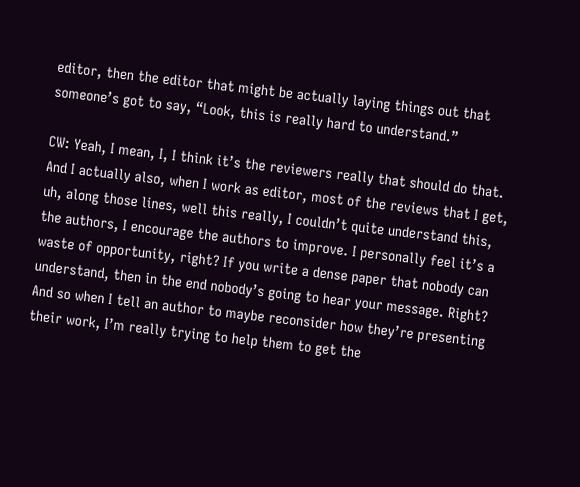editor, then the editor that might be actually laying things out that someone’s got to say, “Look, this is really hard to understand.”

CW: Yeah, I mean, I, I think it’s the reviewers really that should do that. And I actually also, when I work as editor, most of the reviews that I get, uh, along those lines, well this really, I couldn’t quite understand this, the authors, I encourage the authors to improve. I personally feel it’s a waste of opportunity, right? If you write a dense paper that nobody can understand, then in the end nobody’s going to hear your message. Right? And so when I tell an author to maybe reconsider how they’re presenting their work, I’m really trying to help them to get the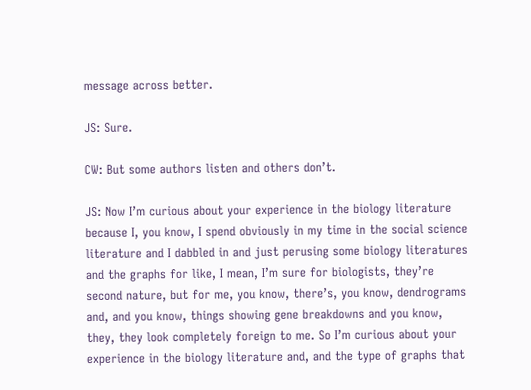message across better.

JS: Sure.

CW: But some authors listen and others don’t.

JS: Now I’m curious about your experience in the biology literature because I, you know, I spend obviously in my time in the social science literature and I dabbled in and just perusing some biology literatures and the graphs for like, I mean, I’m sure for biologists, they’re second nature, but for me, you know, there’s, you know, dendrograms and, and you know, things showing gene breakdowns and you know, they, they look completely foreign to me. So I’m curious about your experience in the biology literature and, and the type of graphs that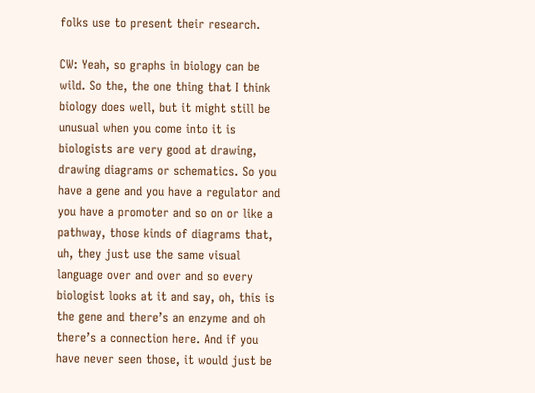folks use to present their research.

CW: Yeah, so graphs in biology can be wild. So the, the one thing that I think biology does well, but it might still be unusual when you come into it is biologists are very good at drawing, drawing diagrams or schematics. So you have a gene and you have a regulator and you have a promoter and so on or like a pathway, those kinds of diagrams that, uh, they just use the same visual language over and over and so every biologist looks at it and say, oh, this is the gene and there’s an enzyme and oh there’s a connection here. And if you have never seen those, it would just be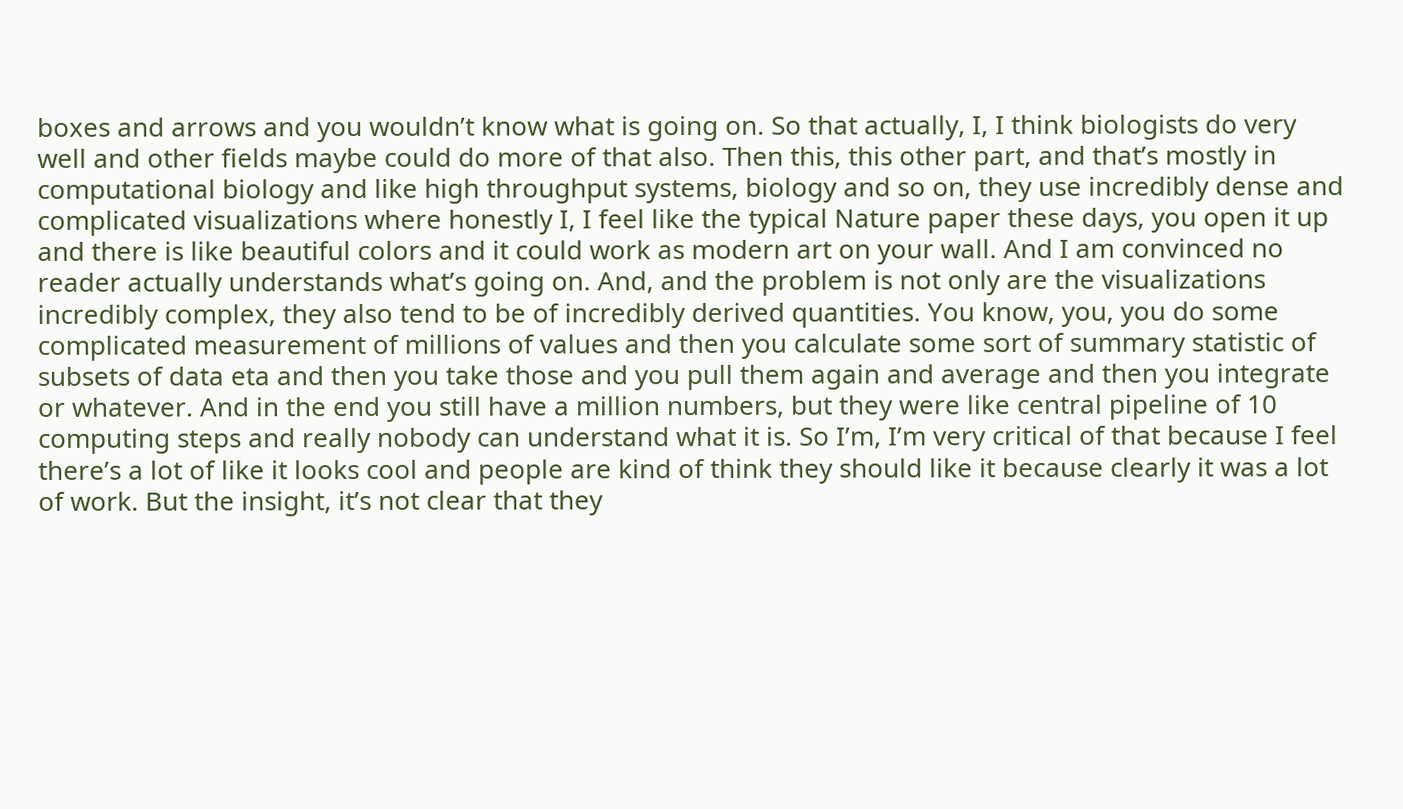boxes and arrows and you wouldn’t know what is going on. So that actually, I, I think biologists do very well and other fields maybe could do more of that also. Then this, this other part, and that’s mostly in computational biology and like high throughput systems, biology and so on, they use incredibly dense and complicated visualizations where honestly I, I feel like the typical Nature paper these days, you open it up and there is like beautiful colors and it could work as modern art on your wall. And I am convinced no reader actually understands what’s going on. And, and the problem is not only are the visualizations incredibly complex, they also tend to be of incredibly derived quantities. You know, you, you do some complicated measurement of millions of values and then you calculate some sort of summary statistic of subsets of data eta and then you take those and you pull them again and average and then you integrate or whatever. And in the end you still have a million numbers, but they were like central pipeline of 10 computing steps and really nobody can understand what it is. So I’m, I’m very critical of that because I feel there’s a lot of like it looks cool and people are kind of think they should like it because clearly it was a lot of work. But the insight, it’s not clear that they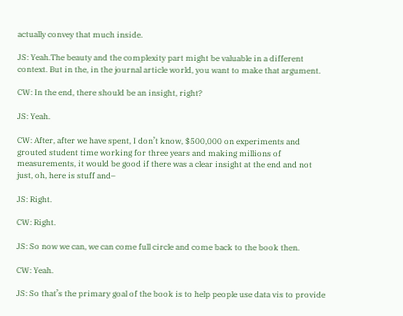actually convey that much inside.

JS: Yeah.The beauty and the complexity part might be valuable in a different context. But in the, in the journal article world, you want to make that argument.

CW: In the end, there should be an insight, right?

JS: Yeah.

CW: After, after we have spent, I don’t know, $500,000 on experiments and grouted student time working for three years and making millions of measurements, it would be good if there was a clear insight at the end and not just, oh, here is stuff and–

JS: Right.

CW: Right.

JS: So now we can, we can come full circle and come back to the book then.

CW: Yeah.

JS: So that’s the primary goal of the book is to help people use data vis to provide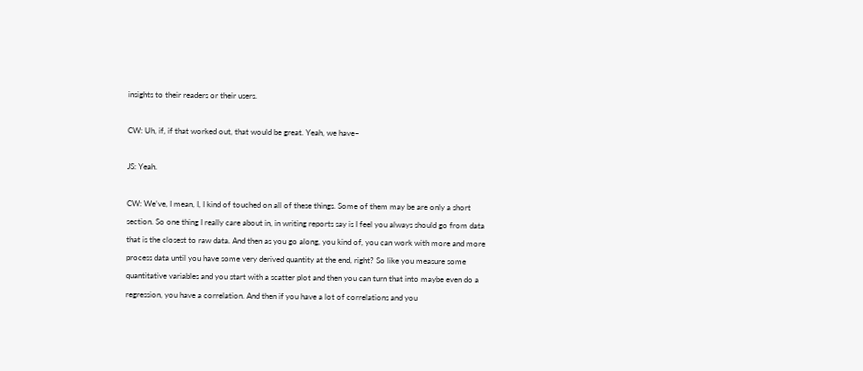insights to their readers or their users.

CW: Uh, if, if that worked out, that would be great. Yeah, we have–

JS: Yeah.

CW: We’ve, I mean, I, I kind of touched on all of these things. Some of them may be are only a short section. So one thing I really care about in, in writing reports say is I feel you always should go from data that is the closest to raw data. And then as you go along, you kind of, you can work with more and more process data until you have some very derived quantity at the end, right? So like you measure some quantitative variables and you start with a scatter plot and then you can turn that into maybe even do a regression, you have a correlation. And then if you have a lot of correlations and you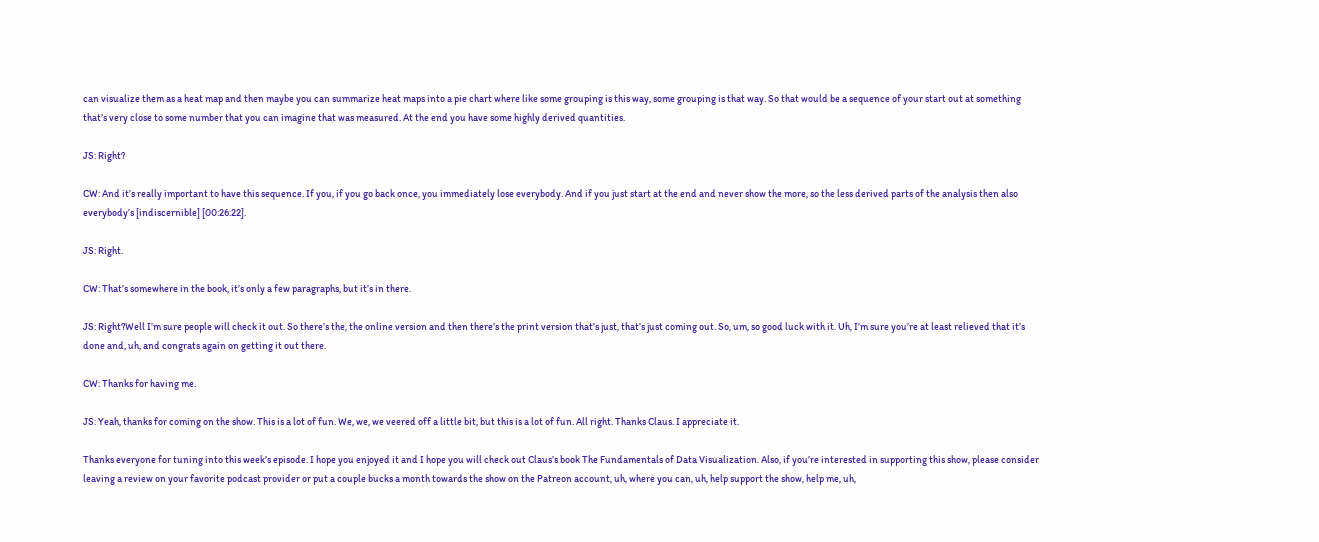can visualize them as a heat map and then maybe you can summarize heat maps into a pie chart where like some grouping is this way, some grouping is that way. So that would be a sequence of your start out at something that’s very close to some number that you can imagine that was measured. At the end you have some highly derived quantities.

JS: Right?

CW: And it’s really important to have this sequence. If you, if you go back once, you immediately lose everybody. And if you just start at the end and never show the more, so the less derived parts of the analysis then also everybody’s [indiscernible] [00:26:22].

JS: Right.

CW: That’s somewhere in the book, it’s only a few paragraphs, but it’s in there.

JS: Right?Well I’m sure people will check it out. So there’s the, the online version and then there’s the print version that’s just, that’s just coming out. So, um, so good luck with it. Uh, I’m sure you’re at least relieved that it’s done and, uh, and congrats again on getting it out there.

CW: Thanks for having me.

JS: Yeah, thanks for coming on the show. This is a lot of fun. We, we, we veered off a little bit, but this is a lot of fun. All right. Thanks Claus. I appreciate it.

Thanks everyone for tuning into this week’s episode. I hope you enjoyed it and I hope you will check out Claus’s book The Fundamentals of Data Visualization. Also, if you’re interested in supporting this show, please consider leaving a review on your favorite podcast provider or put a couple bucks a month towards the show on the Patreon account, uh, where you can, uh, help support the show, help me, uh,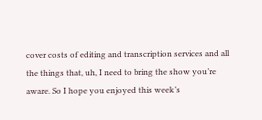cover costs of editing and transcription services and all the things that, uh, I need to bring the show you’re aware. So I hope you enjoyed this week’s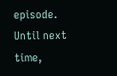episode. Until next time,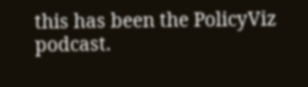this has been the PolicyViz podcast.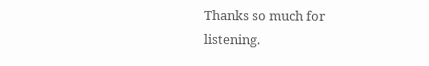Thanks so much for listening.